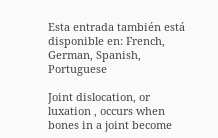Esta entrada también está disponible en: French, German, Spanish, Portuguese

Joint dislocation, or luxation , occurs when bones in a joint become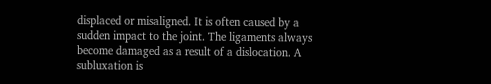displaced or misaligned. It is often caused by a sudden impact to the joint. The ligaments always become damaged as a result of a dislocation. A subluxation is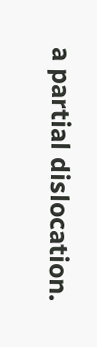a partial dislocation.